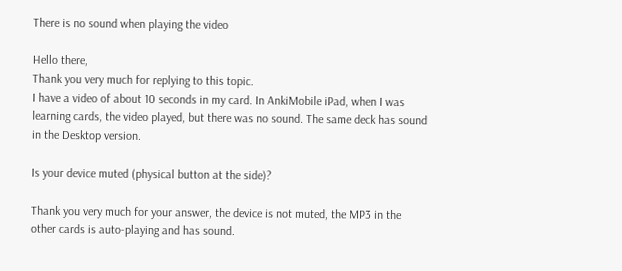There is no sound when playing the video

Hello there,
Thank you very much for replying to this topic.
I have a video of about 10 seconds in my card. In AnkiMobile iPad, when I was learning cards, the video played, but there was no sound. The same deck has sound in the Desktop version.

Is your device muted (physical button at the side)?

Thank you very much for your answer, the device is not muted, the MP3 in the other cards is auto-playing and has sound.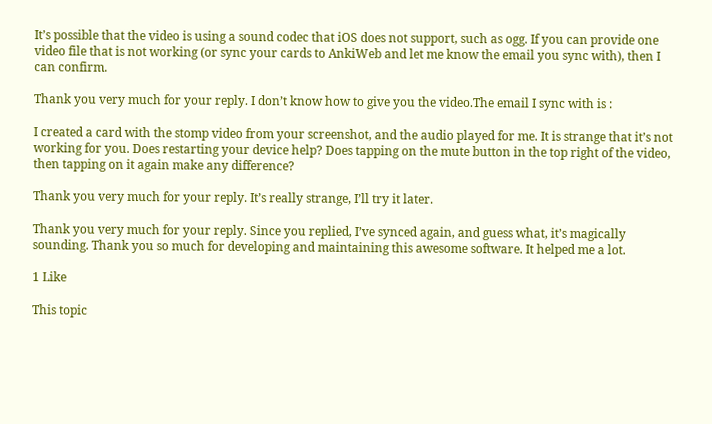It’s possible that the video is using a sound codec that iOS does not support, such as ogg. If you can provide one video file that is not working (or sync your cards to AnkiWeb and let me know the email you sync with), then I can confirm.

Thank you very much for your reply. I don’t know how to give you the video.The email I sync with is :

I created a card with the stomp video from your screenshot, and the audio played for me. It is strange that it’s not working for you. Does restarting your device help? Does tapping on the mute button in the top right of the video, then tapping on it again make any difference?

Thank you very much for your reply. It’s really strange, I’ll try it later.

Thank you very much for your reply. Since you replied, I’ve synced again, and guess what, it’s magically sounding. Thank you so much for developing and maintaining this awesome software. It helped me a lot.

1 Like

This topic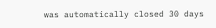was automatically closed 30 days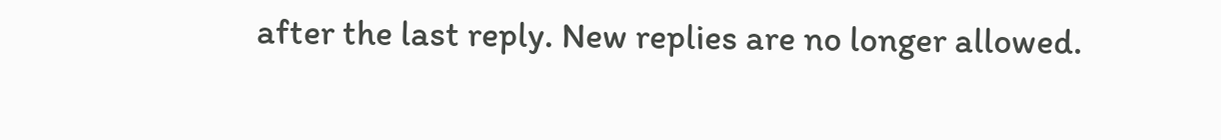after the last reply. New replies are no longer allowed.